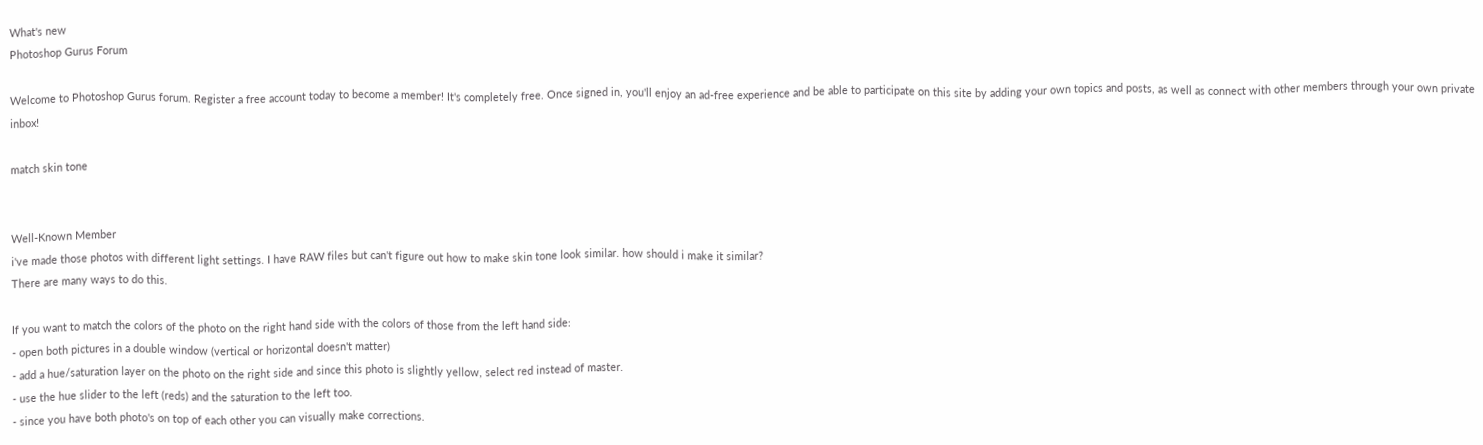What's new
Photoshop Gurus Forum

Welcome to Photoshop Gurus forum. Register a free account today to become a member! It's completely free. Once signed in, you'll enjoy an ad-free experience and be able to participate on this site by adding your own topics and posts, as well as connect with other members through your own private inbox!

match skin tone


Well-Known Member
i've made those photos with different light settings. I have RAW files but can't figure out how to make skin tone look similar. how should i make it similar?
There are many ways to do this.

If you want to match the colors of the photo on the right hand side with the colors of those from the left hand side:
- open both pictures in a double window (vertical or horizontal doesn't matter)
- add a hue/saturation layer on the photo on the right side and since this photo is slightly yellow, select red instead of master.
- use the hue slider to the left (reds) and the saturation to the left too.
- since you have both photo's on top of each other you can visually make corrections.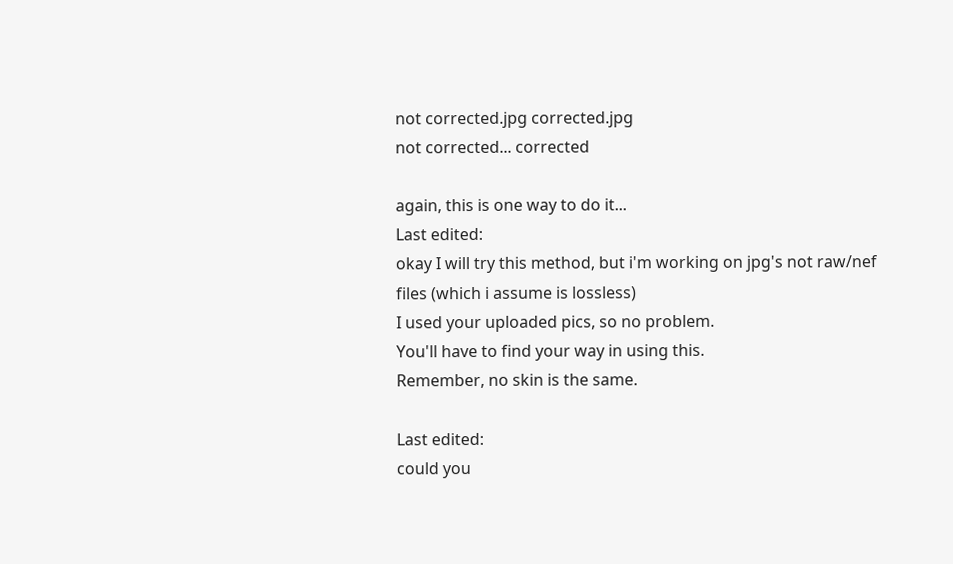not corrected.jpg corrected.jpg
not corrected... corrected

again, this is one way to do it...
Last edited:
okay I will try this method, but i'm working on jpg's not raw/nef files (which i assume is lossless)
I used your uploaded pics, so no problem.
You'll have to find your way in using this.
Remember, no skin is the same.

Last edited:
could you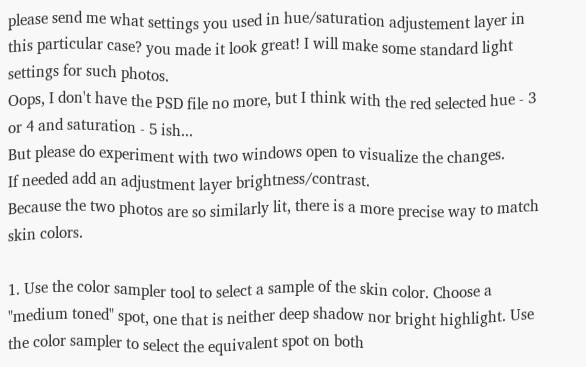please send me what settings you used in hue/saturation adjustement layer in this particular case? you made it look great! I will make some standard light settings for such photos.
Oops, I don't have the PSD file no more, but I think with the red selected hue - 3 or 4 and saturation - 5 ish...
But please do experiment with two windows open to visualize the changes.
If needed add an adjustment layer brightness/contrast.
Because the two photos are so similarly lit, there is a more precise way to match skin colors.

1. Use the color sampler tool to select a sample of the skin color. Choose a "medium toned" spot, one that is neither deep shadow nor bright highlight. Use the color sampler to select the equivalent spot on both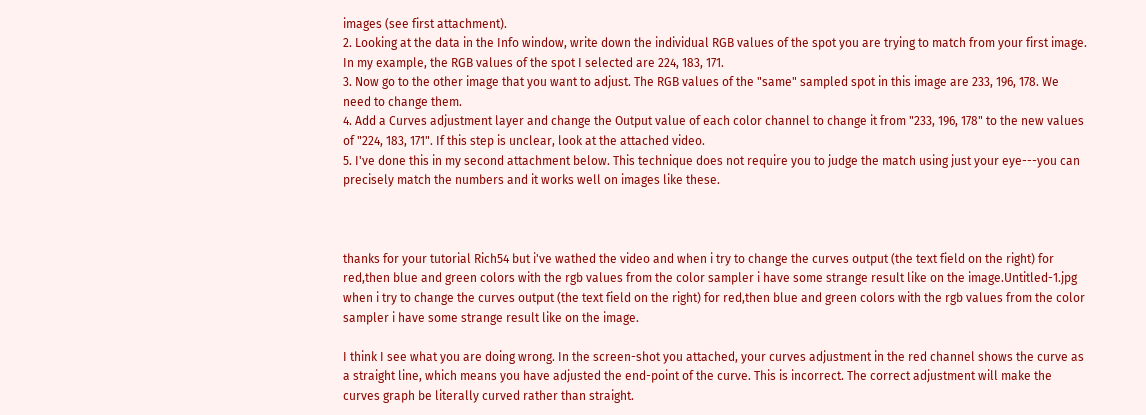images (see first attachment).
2. Looking at the data in the Info window, write down the individual RGB values of the spot you are trying to match from your first image. In my example, the RGB values of the spot I selected are 224, 183, 171.
3. Now go to the other image that you want to adjust. The RGB values of the "same" sampled spot in this image are 233, 196, 178. We need to change them.
4. Add a Curves adjustment layer and change the Output value of each color channel to change it from "233, 196, 178" to the new values of "224, 183, 171". If this step is unclear, look at the attached video.
5. I've done this in my second attachment below. This technique does not require you to judge the match using just your eye---you can precisely match the numbers and it works well on images like these.



thanks for your tutorial Rich54 but i've wathed the video and when i try to change the curves output (the text field on the right) for red,then blue and green colors with the rgb values from the color sampler i have some strange result like on the image.Untitled-1.jpg
when i try to change the curves output (the text field on the right) for red,then blue and green colors with the rgb values from the color sampler i have some strange result like on the image.

I think I see what you are doing wrong. In the screen-shot you attached, your curves adjustment in the red channel shows the curve as a straight line, which means you have adjusted the end-point of the curve. This is incorrect. The correct adjustment will make the curves graph be literally curved rather than straight.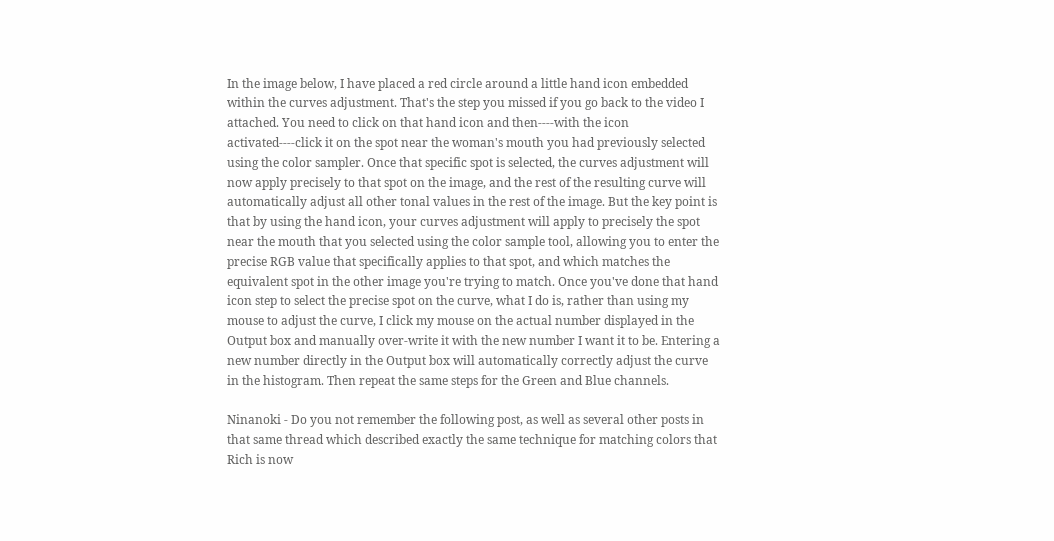In the image below, I have placed a red circle around a little hand icon embedded within the curves adjustment. That's the step you missed if you go back to the video I attached. You need to click on that hand icon and then----with the icon activated----click it on the spot near the woman's mouth you had previously selected using the color sampler. Once that specific spot is selected, the curves adjustment will now apply precisely to that spot on the image, and the rest of the resulting curve will automatically adjust all other tonal values in the rest of the image. But the key point is that by using the hand icon, your curves adjustment will apply to precisely the spot near the mouth that you selected using the color sample tool, allowing you to enter the precise RGB value that specifically applies to that spot, and which matches the equivalent spot in the other image you're trying to match. Once you've done that hand icon step to select the precise spot on the curve, what I do is, rather than using my mouse to adjust the curve, I click my mouse on the actual number displayed in the Output box and manually over-write it with the new number I want it to be. Entering a new number directly in the Output box will automatically correctly adjust the curve in the histogram. Then repeat the same steps for the Green and Blue channels.

Ninanoki - Do you not remember the following post, as well as several other posts in that same thread which described exactly the same technique for matching colors that Rich is now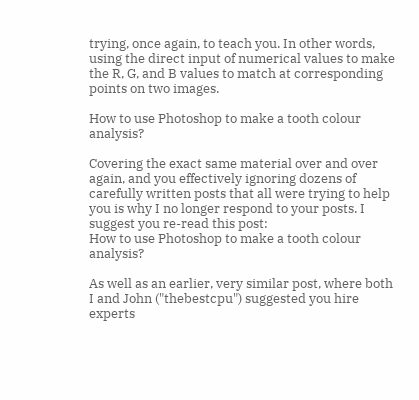trying, once again, to teach you. In other words, using the direct input of numerical values to make the R, G, and B values to match at corresponding points on two images.

How to use Photoshop to make a tooth colour analysis?

Covering the exact same material over and over again, and you effectively ignoring dozens of carefully written posts that all were trying to help you is why I no longer respond to your posts. I suggest you re-read this post:
How to use Photoshop to make a tooth colour analysis?

As well as an earlier, very similar post, where both I and John ("thebestcpu") suggested you hire experts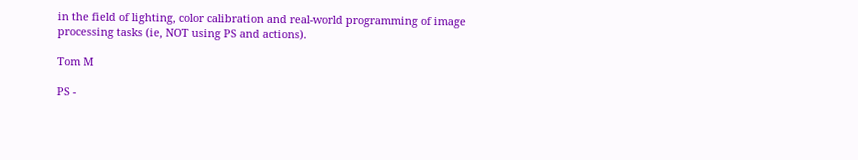in the field of lighting, color calibration and real-world programming of image processing tasks (ie, NOT using PS and actions).

Tom M

PS -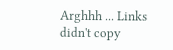Arghhh ... Links didn't copy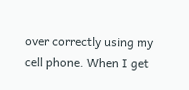over correctly using my cell phone. When I get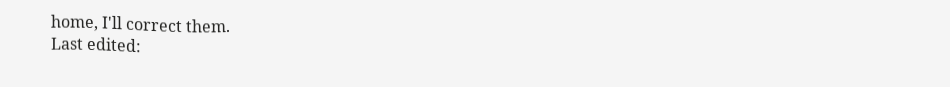home, I'll correct them.
Last edited: